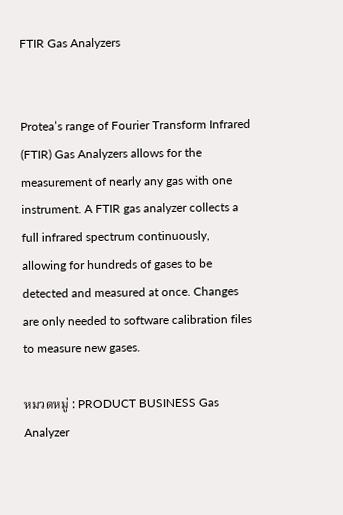FTIR Gas Analyzers


Protea’s range of Fourier Transform Infrared (FTIR) Gas Analyzers allows for the measurement of nearly any gas with one instrument. A FTIR gas analyzer collects a full infrared spectrum continuously, allowing for hundreds of gases to be detected and measured at once. Changes are only needed to software calibration files to measure new gases.

หมวดหมู่ : PRODUCT BUSINESS Gas Analyzer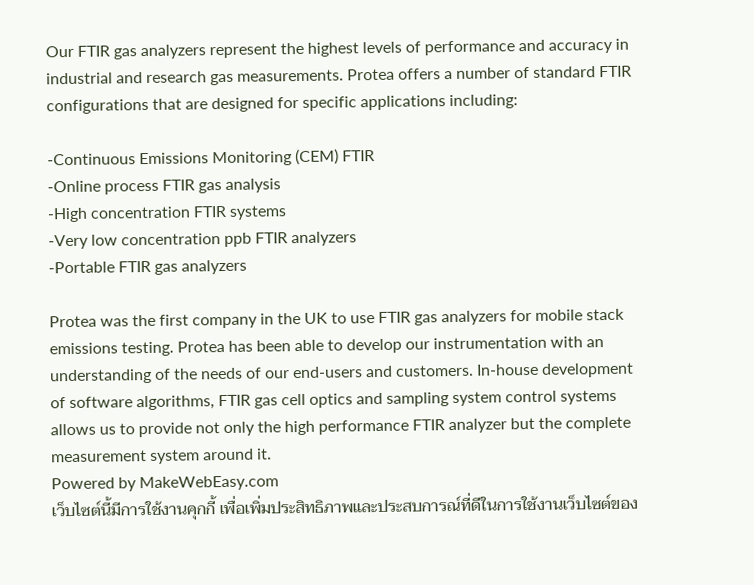Our FTIR gas analyzers represent the highest levels of performance and accuracy in industrial and research gas measurements. Protea offers a number of standard FTIR configurations that are designed for specific applications including:

-Continuous Emissions Monitoring (CEM) FTIR
-Online process FTIR gas analysis
-High concentration FTIR systems
-Very low concentration ppb FTIR analyzers
-Portable FTIR gas analyzers

Protea was the first company in the UK to use FTIR gas analyzers for mobile stack emissions testing. Protea has been able to develop our instrumentation with an understanding of the needs of our end-users and customers. In-house development of software algorithms, FTIR gas cell optics and sampling system control systems allows us to provide not only the high performance FTIR analyzer but the complete measurement system around it.
Powered by MakeWebEasy.com
เว็บไซต์นี้มีการใช้งานคุกกี้ เพื่อเพิ่มประสิทธิภาพและประสบการณ์ที่ดีในการใช้งานเว็บไซต์ของ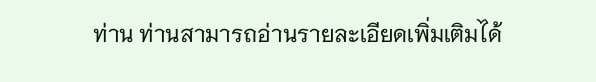ท่าน ท่านสามารถอ่านรายละเอียดเพิ่มเติมได้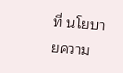ที่ นโยบายความ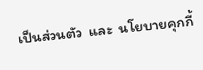เป็นส่วนตัว  และ  นโยบายคุกกี้